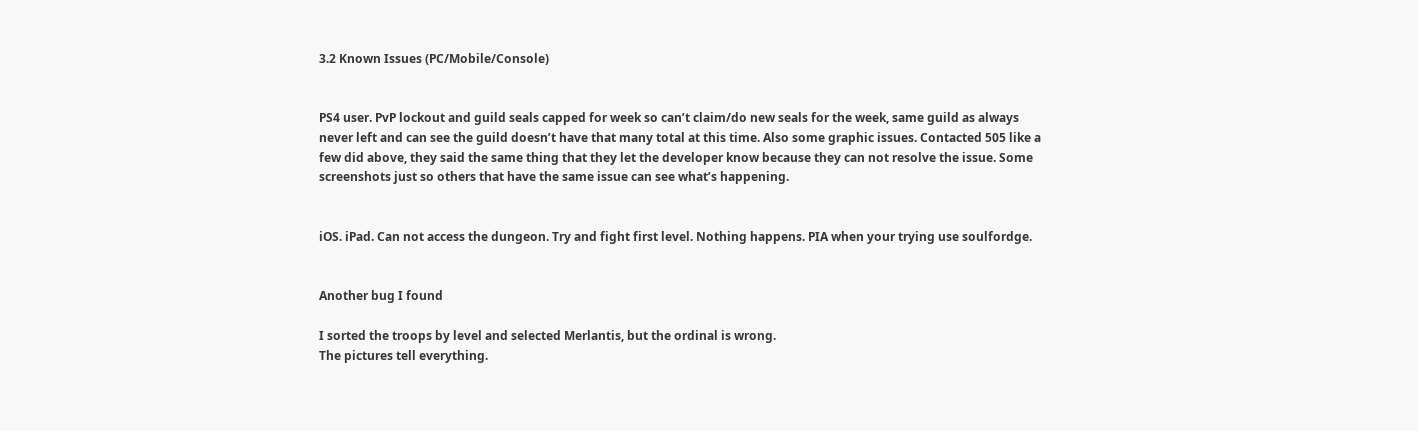3.2 Known Issues (PC/Mobile/Console)


PS4 user. PvP lockout and guild seals capped for week so can’t claim/do new seals for the week, same guild as always never left and can see the guild doesn’t have that many total at this time. Also some graphic issues. Contacted 505 like a few did above, they said the same thing that they let the developer know because they can not resolve the issue. Some screenshots just so others that have the same issue can see what’s happening.


iOS. iPad. Can not access the dungeon. Try and fight first level. Nothing happens. PIA when your trying use soulfordge.


Another bug I found

I sorted the troops by level and selected Merlantis, but the ordinal is wrong.
The pictures tell everything.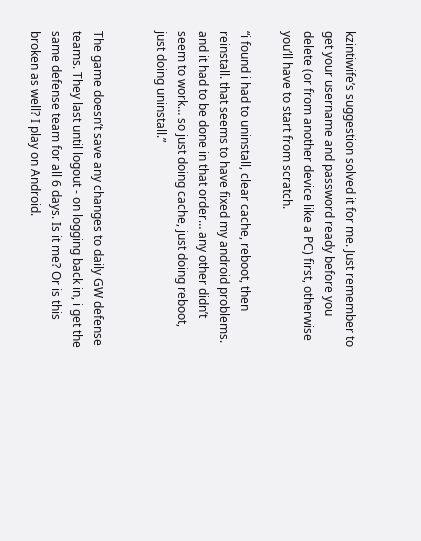kzintiwife’s suggestion solved it for me. Just remember to get your username and password ready before you delete (or from another device like a PC) first, otherwise you’ll have to start from scratch.

“i found i had to uninstall, clear cache, reboot, then reinstall. that seems to have fixed my android problems. and it had to be done in that order… any other didn’t seem to work… so just doing cache, just doing reboot, just doing uninstall.”


The game doesn’t save any changes to daily GW defense teams. They last until logout - on logging back in, i get the same defense team for all 6 days. Is it me? Or is this broken as well? I play on Android.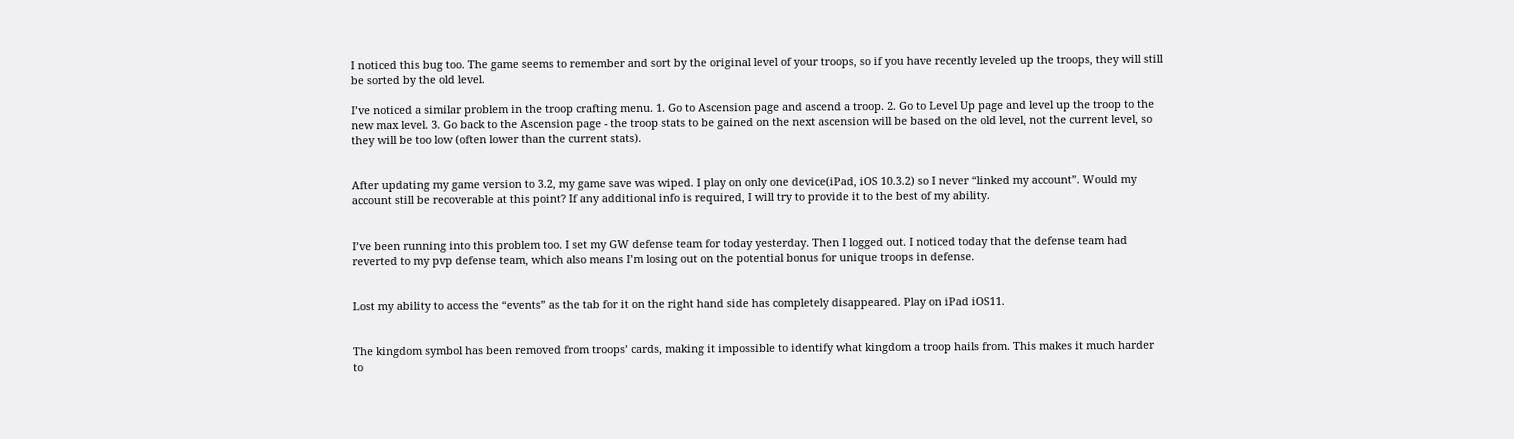I noticed this bug too. The game seems to remember and sort by the original level of your troops, so if you have recently leveled up the troops, they will still be sorted by the old level.

I’ve noticed a similar problem in the troop crafting menu. 1. Go to Ascension page and ascend a troop. 2. Go to Level Up page and level up the troop to the new max level. 3. Go back to the Ascension page - the troop stats to be gained on the next ascension will be based on the old level, not the current level, so they will be too low (often lower than the current stats).


After updating my game version to 3.2, my game save was wiped. I play on only one device(iPad, iOS 10.3.2) so I never “linked my account”. Would my account still be recoverable at this point? If any additional info is required, I will try to provide it to the best of my ability.


I’ve been running into this problem too. I set my GW defense team for today yesterday. Then I logged out. I noticed today that the defense team had reverted to my pvp defense team, which also means I’m losing out on the potential bonus for unique troops in defense.


Lost my ability to access the “events” as the tab for it on the right hand side has completely disappeared. Play on iPad iOS11.


The kingdom symbol has been removed from troops’ cards, making it impossible to identify what kingdom a troop hails from. This makes it much harder to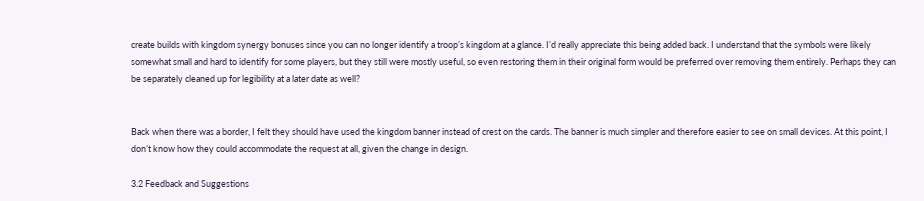create builds with kingdom synergy bonuses since you can no longer identify a troop’s kingdom at a glance. I’d really appreciate this being added back. I understand that the symbols were likely somewhat small and hard to identify for some players, but they still were mostly useful, so even restoring them in their original form would be preferred over removing them entirely. Perhaps they can be separately cleaned up for legibility at a later date as well?


Back when there was a border, I felt they should have used the kingdom banner instead of crest on the cards. The banner is much simpler and therefore easier to see on small devices. At this point, I don’t know how they could accommodate the request at all, given the change in design.

3.2 Feedback and Suggestions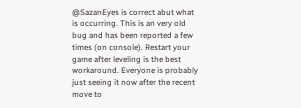@SazanEyes is correct abut what is occurring. This is an very old bug and has been reported a few times (on console). Restart your game after leveling is the best workaround. Everyone is probably just seeing it now after the recent move to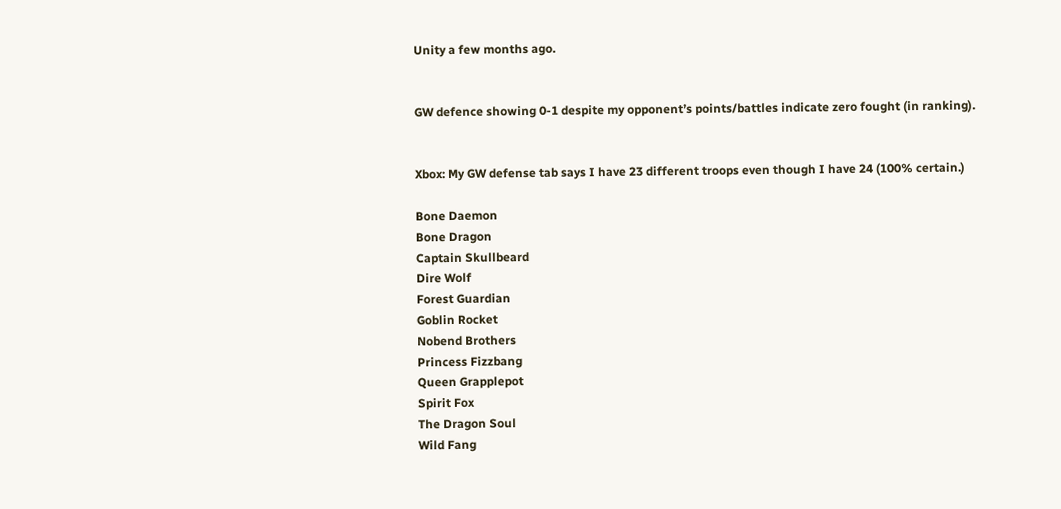Unity a few months ago.


GW defence showing 0-1 despite my opponent’s points/battles indicate zero fought (in ranking).


Xbox: My GW defense tab says I have 23 different troops even though I have 24 (100% certain.)

Bone Daemon
Bone Dragon
Captain Skullbeard
Dire Wolf
Forest Guardian
Goblin Rocket
Nobend Brothers
Princess Fizzbang
Queen Grapplepot
Spirit Fox
The Dragon Soul
Wild Fang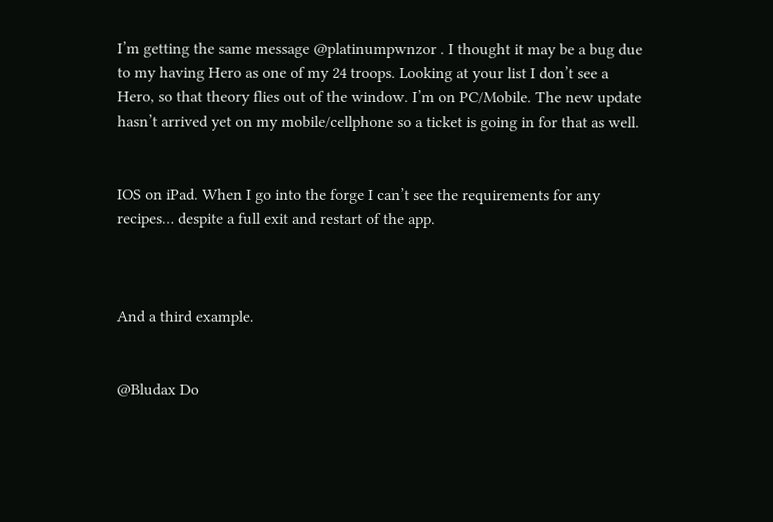I’m getting the same message @platinumpwnzor . I thought it may be a bug due to my having Hero as one of my 24 troops. Looking at your list I don’t see a Hero, so that theory flies out of the window. I’m on PC/Mobile. The new update hasn’t arrived yet on my mobile/cellphone so a ticket is going in for that as well.


IOS on iPad. When I go into the forge I can’t see the requirements for any recipes… despite a full exit and restart of the app.



And a third example.


@Bludax Do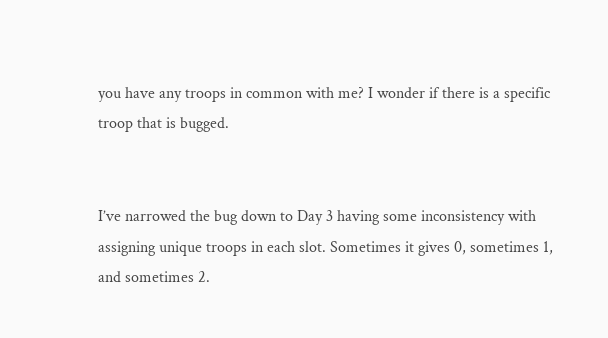you have any troops in common with me? I wonder if there is a specific troop that is bugged.


I’ve narrowed the bug down to Day 3 having some inconsistency with assigning unique troops in each slot. Sometimes it gives 0, sometimes 1, and sometimes 2.